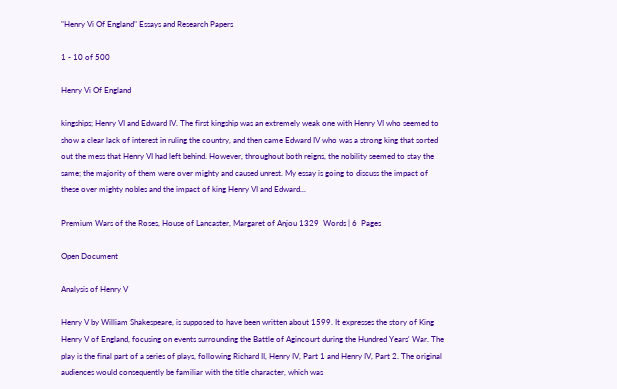"Henry Vi Of England" Essays and Research Papers

1 - 10 of 500

Henry Vi Of England

kingships; Henry VI and Edward IV. The first kingship was an extremely weak one with Henry VI who seemed to show a clear lack of interest in ruling the country, and then came Edward IV who was a strong king that sorted out the mess that Henry VI had left behind. However, throughout both reigns, the nobility seemed to stay the same; the majority of them were over mighty and caused unrest. My essay is going to discuss the impact of these over mighty nobles and the impact of king Henry VI and Edward...

Premium Wars of the Roses, House of Lancaster, Margaret of Anjou 1329  Words | 6  Pages

Open Document

Analysis of Henry V

Henry V by William Shakespeare, is supposed to have been written about 1599. It expresses the story of King Henry V of England, focusing on events surrounding the Battle of Agincourt during the Hundred Years' War. The play is the final part of a series of plays, following Richard II, Henry IV, Part 1 and Henry IV, Part 2. The original audiences would consequently be familiar with the title character, which was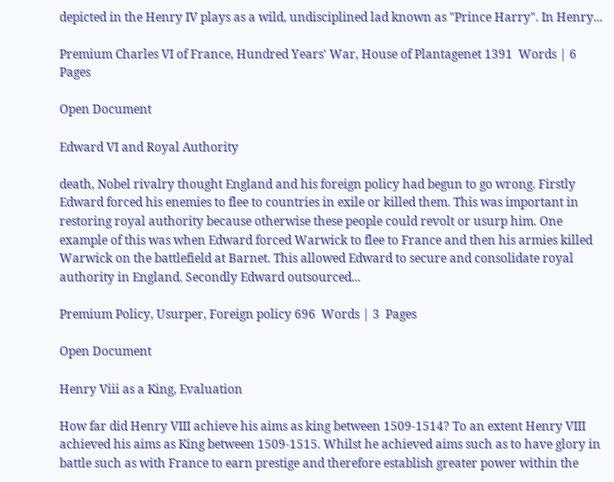depicted in the Henry IV plays as a wild, undisciplined lad known as "Prince Harry". In Henry...

Premium Charles VI of France, Hundred Years' War, House of Plantagenet 1391  Words | 6  Pages

Open Document

Edward VI and Royal Authority

death, Nobel rivalry thought England and his foreign policy had begun to go wrong. Firstly Edward forced his enemies to flee to countries in exile or killed them. This was important in restoring royal authority because otherwise these people could revolt or usurp him. One example of this was when Edward forced Warwick to flee to France and then his armies killed Warwick on the battlefield at Barnet. This allowed Edward to secure and consolidate royal authority in England. Secondly Edward outsourced...

Premium Policy, Usurper, Foreign policy 696  Words | 3  Pages

Open Document

Henry Viii as a King, Evaluation

How far did Henry VIII achieve his aims as king between 1509-1514? To an extent Henry VIII achieved his aims as King between 1509-1515. Whilst he achieved aims such as to have glory in battle such as with France to earn prestige and therefore establish greater power within the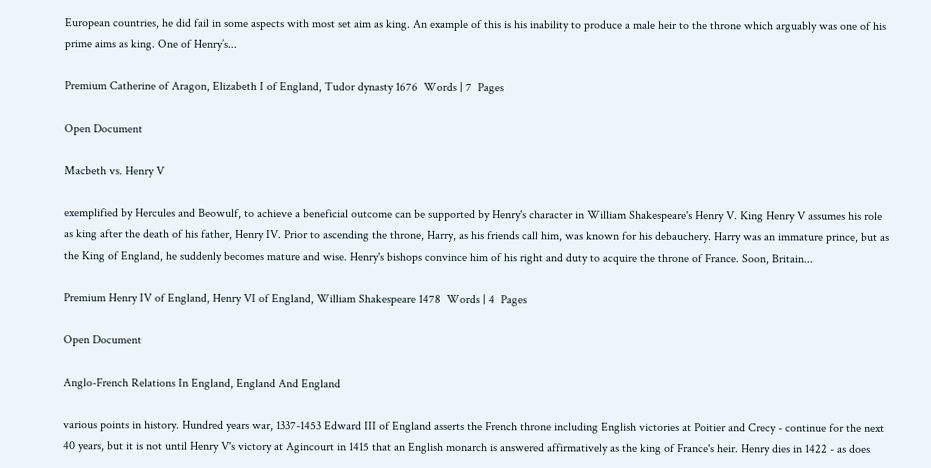European countries, he did fail in some aspects with most set aim as king. An example of this is his inability to produce a male heir to the throne which arguably was one of his prime aims as king. One of Henry’s...

Premium Catherine of Aragon, Elizabeth I of England, Tudor dynasty 1676  Words | 7  Pages

Open Document

Macbeth vs. Henry V

exemplified by Hercules and Beowulf, to achieve a beneficial outcome can be supported by Henry's character in William Shakespeare's Henry V. King Henry V assumes his role as king after the death of his father, Henry IV. Prior to ascending the throne, Harry, as his friends call him, was known for his debauchery. Harry was an immature prince, but as the King of England, he suddenly becomes mature and wise. Henry's bishops convince him of his right and duty to acquire the throne of France. Soon, Britain...

Premium Henry IV of England, Henry VI of England, William Shakespeare 1478  Words | 4  Pages

Open Document

Anglo-French Relations In England, England And England

various points in history. Hundred years war, 1337-1453 Edward III of England asserts the French throne including English victories at Poitier and Crecy - continue for the next 40 years, but it is not until Henry V's victory at Agincourt in 1415 that an English monarch is answered affirmatively as the king of France's heir. Henry dies in 1422 - as does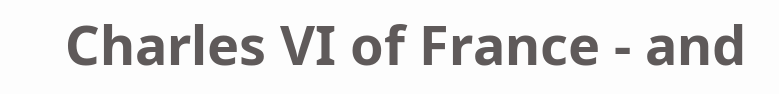Charles VI of France - and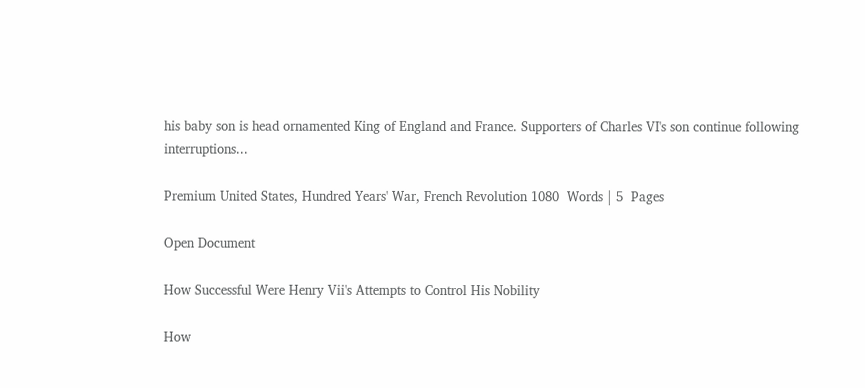his baby son is head ornamented King of England and France. Supporters of Charles VI's son continue following interruptions...

Premium United States, Hundred Years' War, French Revolution 1080  Words | 5  Pages

Open Document

How Successful Were Henry Vii's Attempts to Control His Nobility

How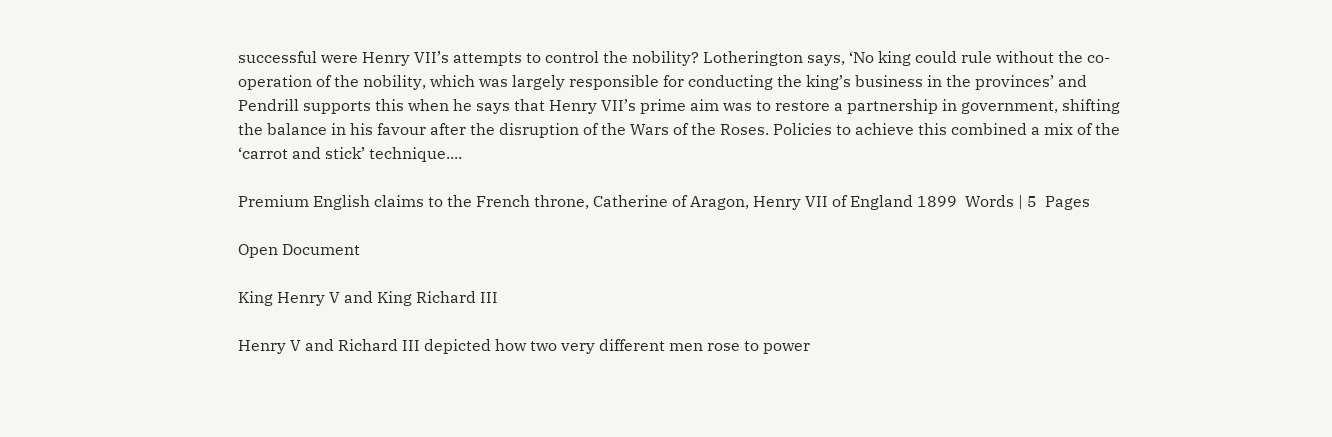successful were Henry VII’s attempts to control the nobility? Lotherington says, ‘No king could rule without the co-operation of the nobility, which was largely responsible for conducting the king’s business in the provinces’ and Pendrill supports this when he says that Henry VII’s prime aim was to restore a partnership in government, shifting the balance in his favour after the disruption of the Wars of the Roses. Policies to achieve this combined a mix of the ‘carrot and stick’ technique....

Premium English claims to the French throne, Catherine of Aragon, Henry VII of England 1899  Words | 5  Pages

Open Document

King Henry V and King Richard III

Henry V and Richard III depicted how two very different men rose to power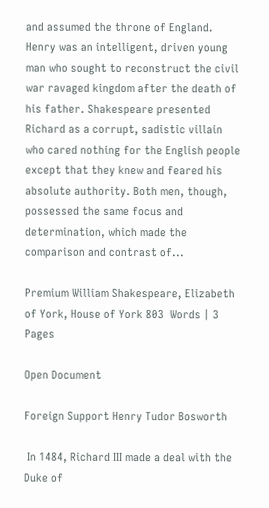and assumed the throne of England. Henry was an intelligent, driven young man who sought to reconstruct the civil war ravaged kingdom after the death of his father. Shakespeare presented Richard as a corrupt, sadistic villain who cared nothing for the English people except that they knew and feared his absolute authority. Both men, though, possessed the same focus and determination, which made the comparison and contrast of...

Premium William Shakespeare, Elizabeth of York, House of York 803  Words | 3  Pages

Open Document

Foreign Support Henry Tudor Bosworth

 In 1484, Richard III made a deal with the Duke of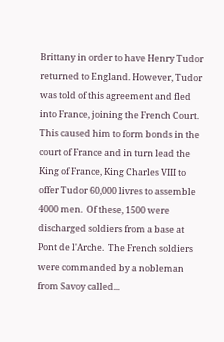Brittany in order to have Henry Tudor returned to England. However, Tudor was told of this agreement and fled into France, joining the French Court. This caused him to form bonds in the court of France and in turn lead the King of France, King Charles VIII to offer Tudor 60,000 livres to assemble 4000 men.  Of these, 1500 were discharged soldiers from a base at Pont de l'Arche.  The French soldiers were commanded by a nobleman from Savoy called...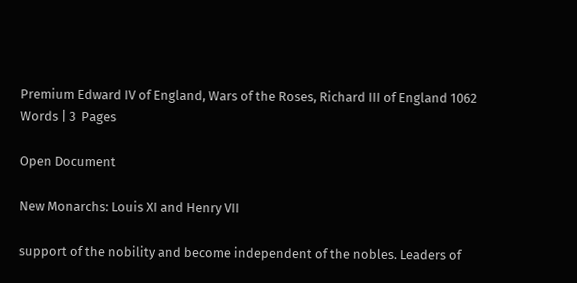Premium Edward IV of England, Wars of the Roses, Richard III of England 1062  Words | 3  Pages

Open Document

New Monarchs: Louis XI and Henry VII

support of the nobility and become independent of the nobles. Leaders of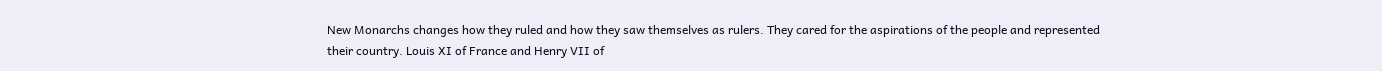New Monarchs changes how they ruled and how they saw themselves as rulers. They cared for the aspirations of the people and represented their country. Louis XI of France and Henry VII of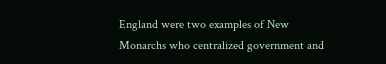England were two examples of New Monarchs who centralized government and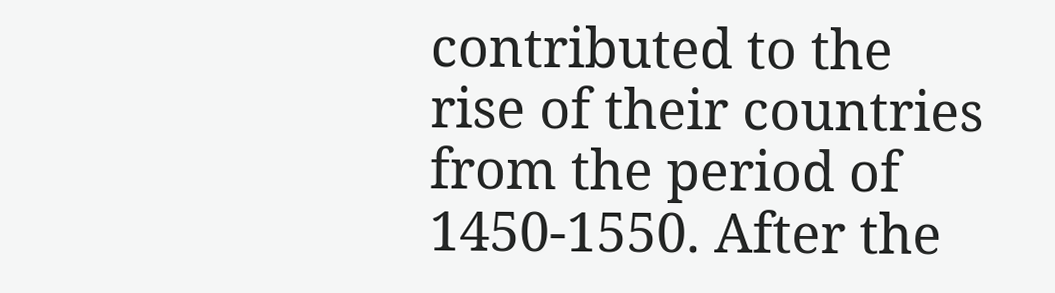contributed to the rise of their countries from the period of 1450-1550. After the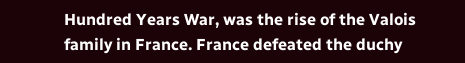Hundred Years War, was the rise of the Valois family in France. France defeated the duchy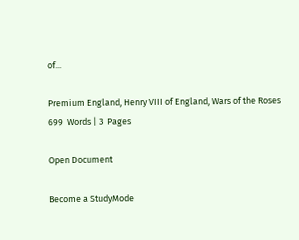of...

Premium England, Henry VIII of England, Wars of the Roses 699  Words | 3  Pages

Open Document

Become a StudyMode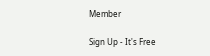Member

Sign Up - It's Free